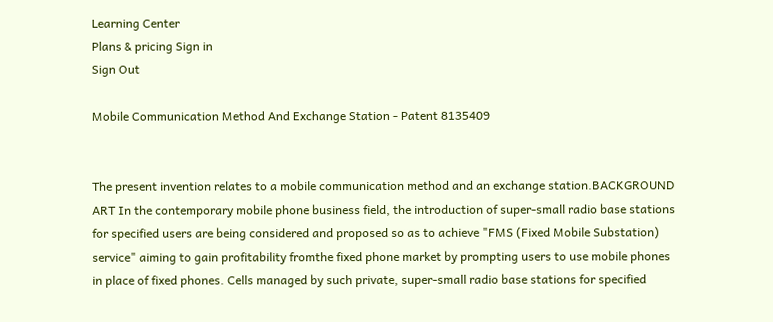Learning Center
Plans & pricing Sign in
Sign Out

Mobile Communication Method And Exchange Station - Patent 8135409


The present invention relates to a mobile communication method and an exchange station.BACKGROUND ART In the contemporary mobile phone business field, the introduction of super-small radio base stations for specified users are being considered and proposed so as to achieve "FMS (Fixed Mobile Substation) service" aiming to gain profitability fromthe fixed phone market by prompting users to use mobile phones in place of fixed phones. Cells managed by such private, super-small radio base stations for specified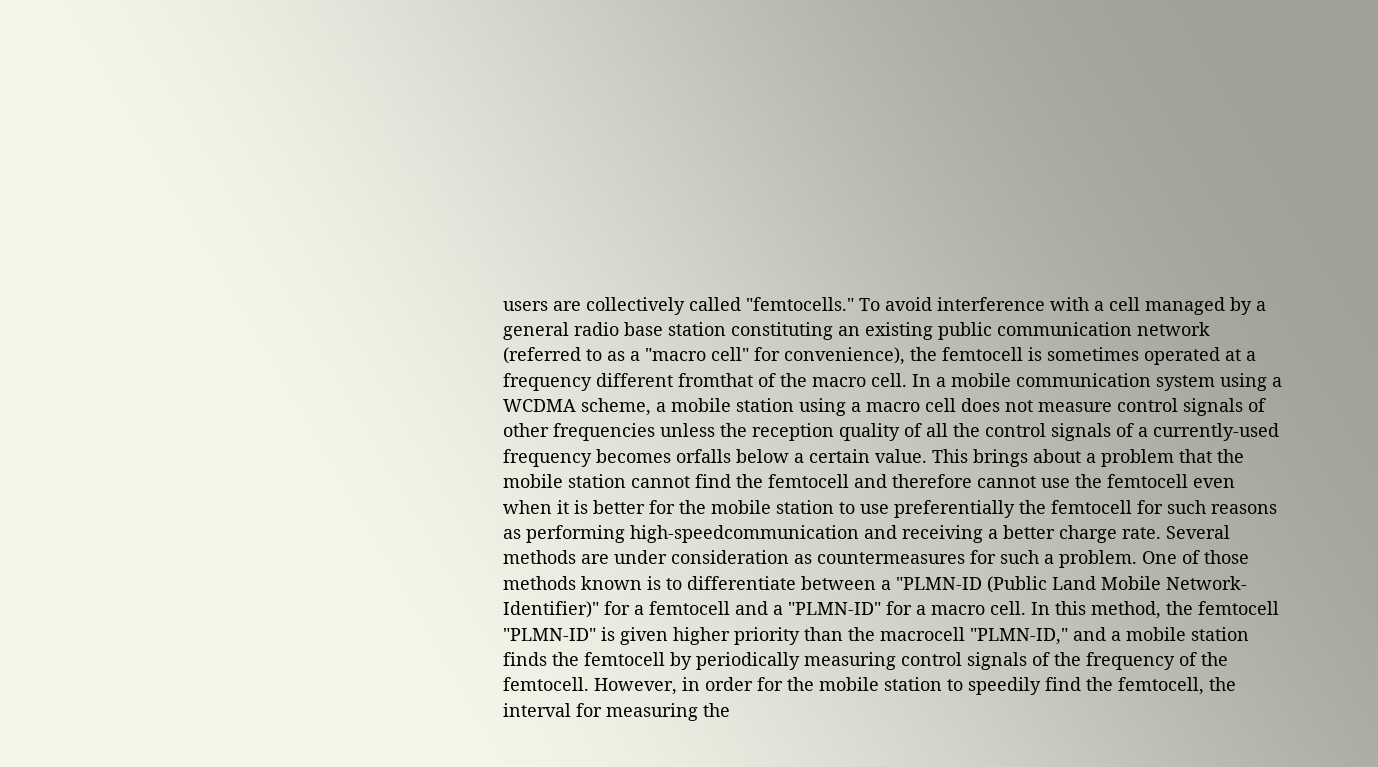users are collectively called "femtocells." To avoid interference with a cell managed by a general radio base station constituting an existing public communication network (referred to as a "macro cell" for convenience), the femtocell is sometimes operated at a frequency different fromthat of the macro cell. In a mobile communication system using a WCDMA scheme, a mobile station using a macro cell does not measure control signals of other frequencies unless the reception quality of all the control signals of a currently-used frequency becomes orfalls below a certain value. This brings about a problem that the mobile station cannot find the femtocell and therefore cannot use the femtocell even when it is better for the mobile station to use preferentially the femtocell for such reasons as performing high-speedcommunication and receiving a better charge rate. Several methods are under consideration as countermeasures for such a problem. One of those methods known is to differentiate between a "PLMN-ID (Public Land Mobile Network-Identifier)" for a femtocell and a "PLMN-ID" for a macro cell. In this method, the femtocell "PLMN-ID" is given higher priority than the macrocell "PLMN-ID," and a mobile station finds the femtocell by periodically measuring control signals of the frequency of the femtocell. However, in order for the mobile station to speedily find the femtocell, the interval for measuring the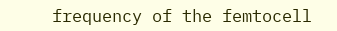frequency of the femtocell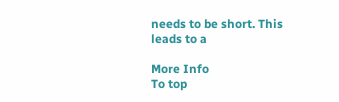needs to be short. This leads to a

More Info
To top